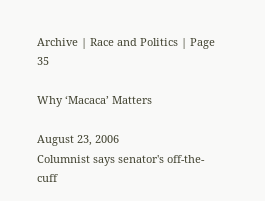Archive | Race and Politics | Page 35

Why ‘Macaca’ Matters

August 23, 2006
Columnist says senator's off-the-cuff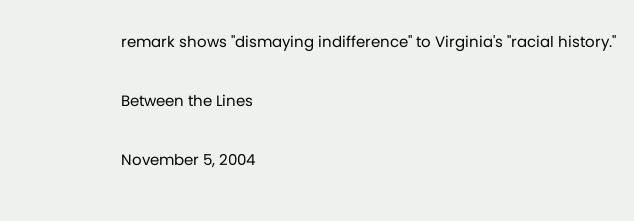remark shows "dismaying indifference" to Virginia's "racial history."

Between the Lines

November 5, 2004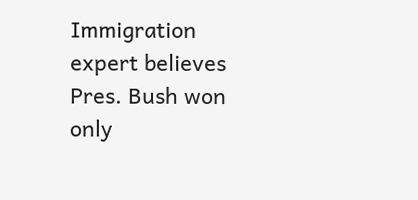Immigration expert believes Pres. Bush won only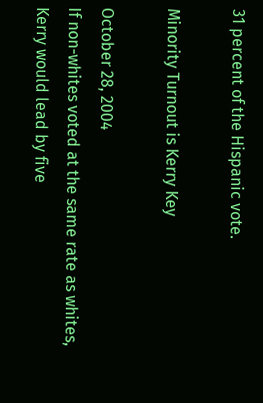31 percent of the Hispanic vote.

Minority Turnout is Kerry Key

October 28, 2004
If non-whites voted at the same rate as whites, Kerry would lead by five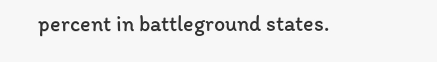percent in battleground states.